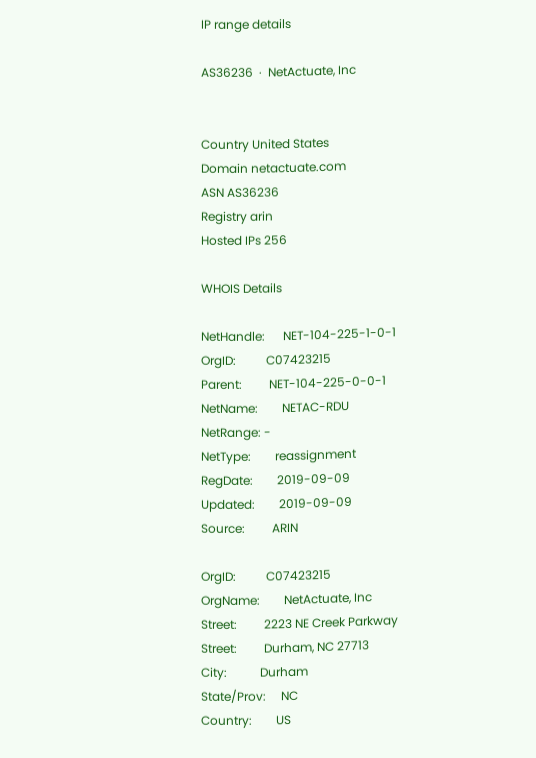IP range details

AS36236  ·  NetActuate, Inc


Country United States
Domain netactuate.com
ASN AS36236
Registry arin
Hosted IPs 256

WHOIS Details

NetHandle:      NET-104-225-1-0-1
OrgID:          C07423215
Parent:         NET-104-225-0-0-1
NetName:        NETAC-RDU
NetRange: -
NetType:        reassignment
RegDate:        2019-09-09
Updated:        2019-09-09
Source:         ARIN

OrgID:          C07423215
OrgName:        NetActuate, Inc
Street:         2223 NE Creek Parkway
Street:         Durham, NC 27713
City:           Durham
State/Prov:     NC
Country:        US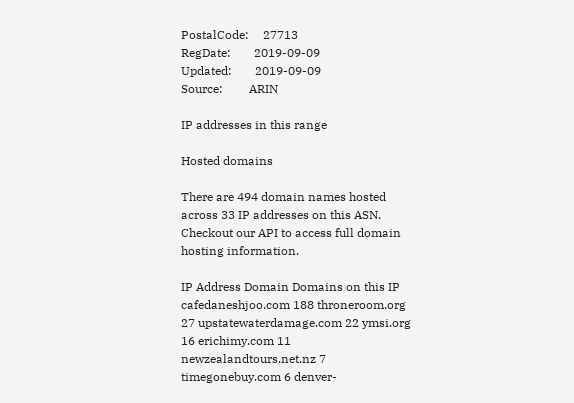PostalCode:     27713
RegDate:        2019-09-09
Updated:        2019-09-09
Source:         ARIN

IP addresses in this range

Hosted domains

There are 494 domain names hosted across 33 IP addresses on this ASN. Checkout our API to access full domain hosting information.

IP Address Domain Domains on this IP cafedaneshjoo.com 188 throneroom.org 27 upstatewaterdamage.com 22 ymsi.org 16 erichimy.com 11 newzealandtours.net.nz 7 timegonebuy.com 6 denver-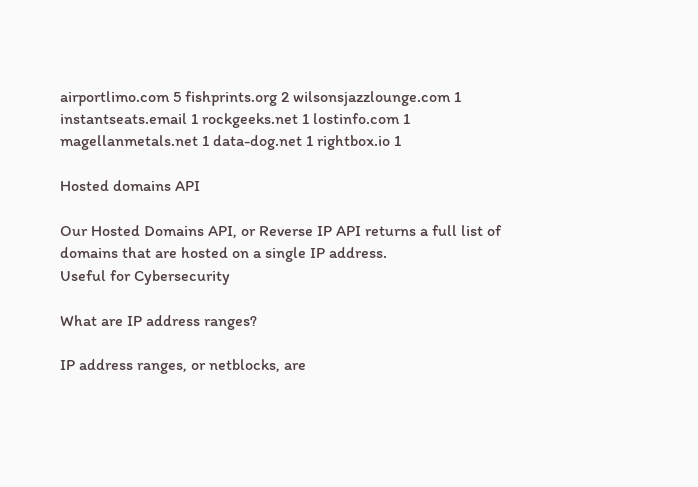airportlimo.com 5 fishprints.org 2 wilsonsjazzlounge.com 1 instantseats.email 1 rockgeeks.net 1 lostinfo.com 1 magellanmetals.net 1 data-dog.net 1 rightbox.io 1

Hosted domains API

Our Hosted Domains API, or Reverse IP API returns a full list of domains that are hosted on a single IP address.
Useful for Cybersecurity

What are IP address ranges?

IP address ranges, or netblocks, are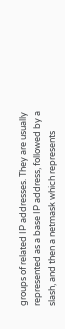groups of related IP addresses. They are usually represented as a base IP address, followed by a slash, and then a netmask which represents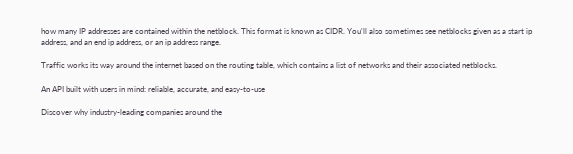how many IP addresses are contained within the netblock. This format is known as CIDR. You'll also sometimes see netblocks given as a start ip address, and an end ip address, or an ip address range.

Traffic works its way around the internet based on the routing table, which contains a list of networks and their associated netblocks.

An API built with users in mind: reliable, accurate, and easy-to-use

Discover why industry-leading companies around the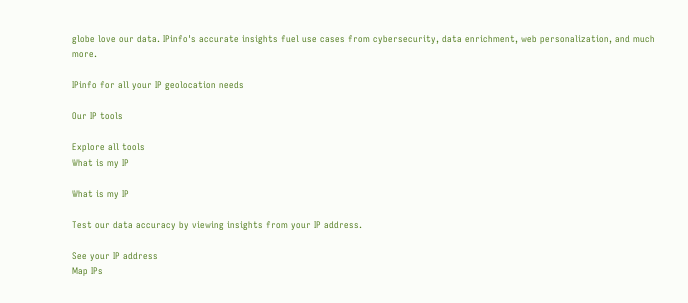globe love our data. IPinfo's accurate insights fuel use cases from cybersecurity, data enrichment, web personalization, and much more.

IPinfo for all your IP geolocation needs

Our IP tools

Explore all tools
What is my IP

What is my IP

Test our data accuracy by viewing insights from your IP address.

See your IP address
Map IPs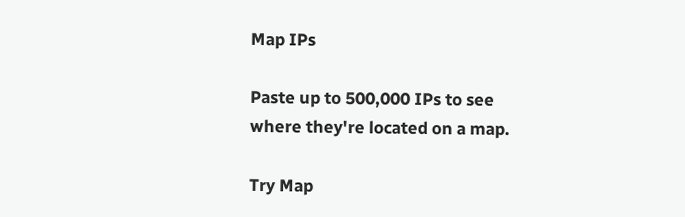Map IPs

Paste up to 500,000 IPs to see where they're located on a map.

Try Map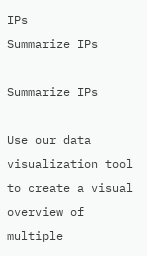IPs
Summarize IPs

Summarize IPs

Use our data visualization tool to create a visual overview of multiple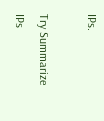IPs.

Try Summarize IPs